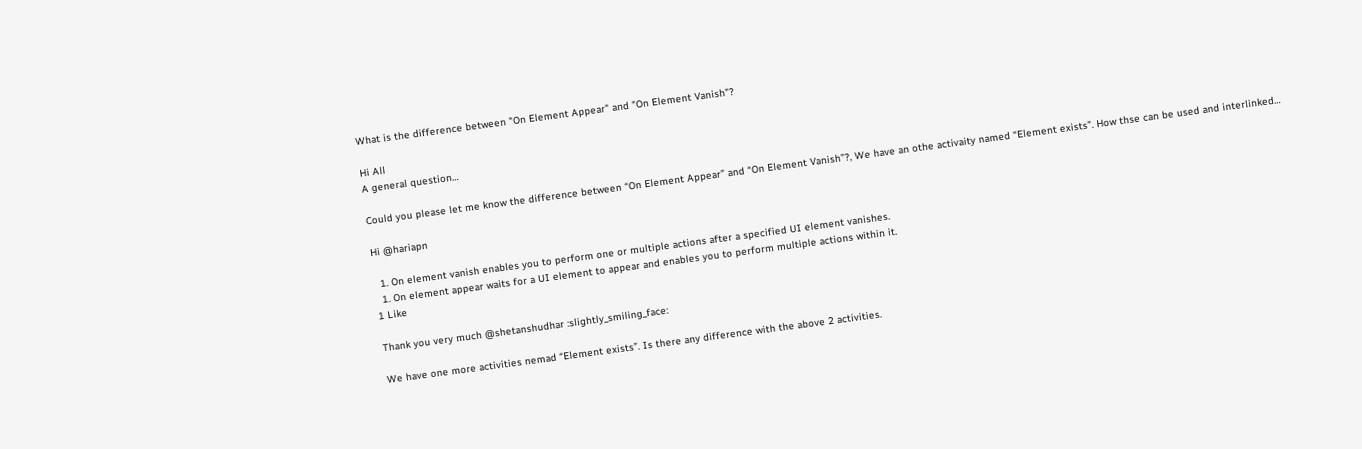What is the difference between "On Element Appear" and "On Element Vanish"?

Hi All
A general question…

Could you please let me know the difference between “On Element Appear” and “On Element Vanish”?, We have an othe activaity named “Element exists”. How thse can be used and interlinked…

Hi @hariapn

  1. On element vanish enables you to perform one or multiple actions after a specified UI element vanishes.
  1. On element appear waits for a UI element to appear and enables you to perform multiple actions within it.
1 Like

Thank you very much @shetanshudhar :slightly_smiling_face:

We have one more activities nemad “Element exists”. Is there any difference with the above 2 activities.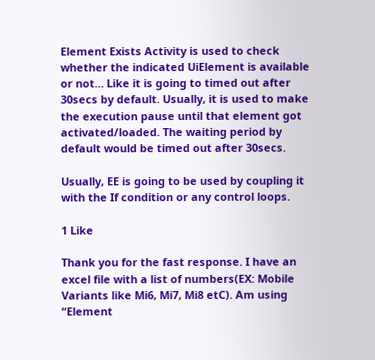Element Exists Activity is used to check whether the indicated UiElement is available or not… Like it is going to timed out after 30secs by default. Usually, it is used to make the execution pause until that element got activated/loaded. The waiting period by default would be timed out after 30secs.

Usually, EE is going to be used by coupling it with the If condition or any control loops.

1 Like

Thank you for the fast response. I have an excel file with a list of numbers(EX: Mobile Variants like Mi6, Mi7, Mi8 etC). Am using “Element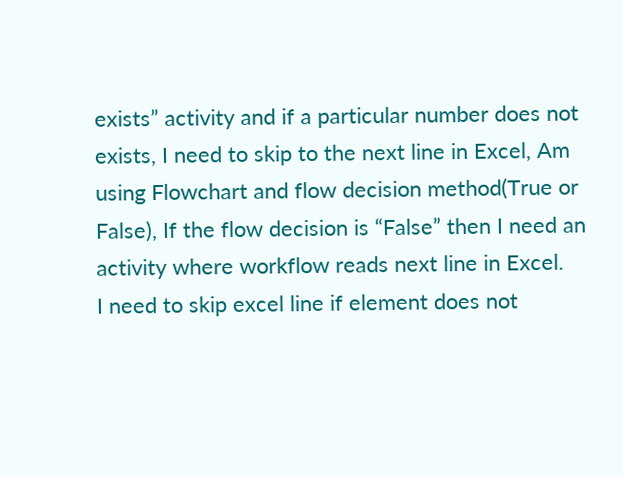exists” activity and if a particular number does not exists, I need to skip to the next line in Excel, Am using Flowchart and flow decision method(True or False), If the flow decision is “False” then I need an activity where workflow reads next line in Excel.
I need to skip excel line if element does not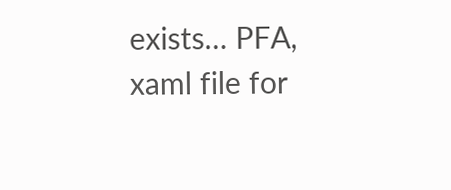exists… PFA, xaml file for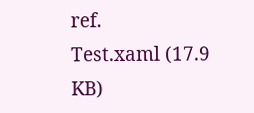ref.
Test.xaml (17.9 KB)